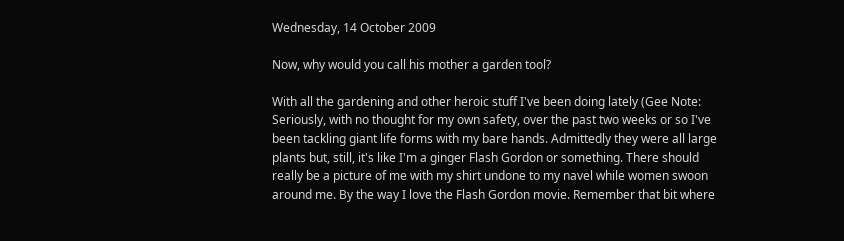Wednesday, 14 October 2009

Now, why would you call his mother a garden tool?

With all the gardening and other heroic stuff I've been doing lately (Gee Note: Seriously, with no thought for my own safety, over the past two weeks or so I've been tackling giant life forms with my bare hands. Admittedly they were all large plants but, still, it's like I'm a ginger Flash Gordon or something. There should really be a picture of me with my shirt undone to my navel while women swoon around me. By the way I love the Flash Gordon movie. Remember that bit where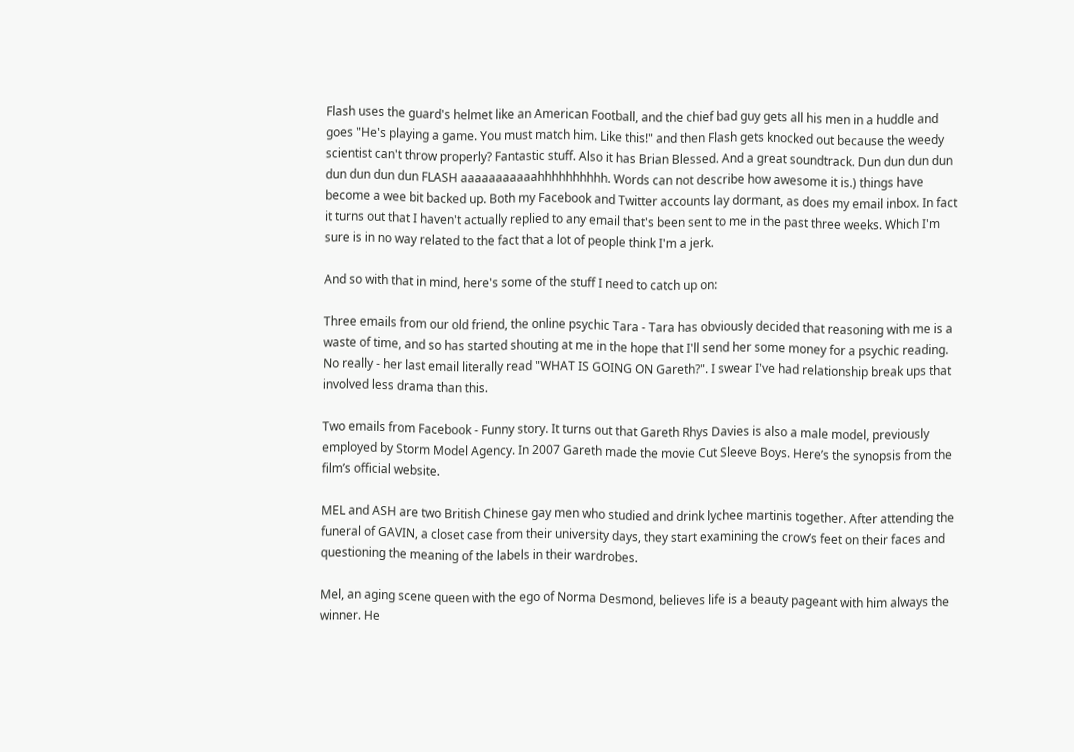Flash uses the guard's helmet like an American Football, and the chief bad guy gets all his men in a huddle and goes "He's playing a game. You must match him. Like this!" and then Flash gets knocked out because the weedy scientist can't throw properly? Fantastic stuff. Also it has Brian Blessed. And a great soundtrack. Dun dun dun dun dun dun dun dun FLASH aaaaaaaaaaahhhhhhhhhh. Words can not describe how awesome it is.) things have become a wee bit backed up. Both my Facebook and Twitter accounts lay dormant, as does my email inbox. In fact it turns out that I haven't actually replied to any email that's been sent to me in the past three weeks. Which I'm sure is in no way related to the fact that a lot of people think I'm a jerk.

And so with that in mind, here's some of the stuff I need to catch up on:

Three emails from our old friend, the online psychic Tara - Tara has obviously decided that reasoning with me is a waste of time, and so has started shouting at me in the hope that I'll send her some money for a psychic reading. No really - her last email literally read "WHAT IS GOING ON Gareth?". I swear I've had relationship break ups that involved less drama than this.

Two emails from Facebook - Funny story. It turns out that Gareth Rhys Davies is also a male model, previously employed by Storm Model Agency. In 2007 Gareth made the movie Cut Sleeve Boys. Here’s the synopsis from the film’s official website.

MEL and ASH are two British Chinese gay men who studied and drink lychee martinis together. After attending the funeral of GAVIN, a closet case from their university days, they start examining the crow’s feet on their faces and questioning the meaning of the labels in their wardrobes.

Mel, an aging scene queen with the ego of Norma Desmond, believes life is a beauty pageant with him always the winner. He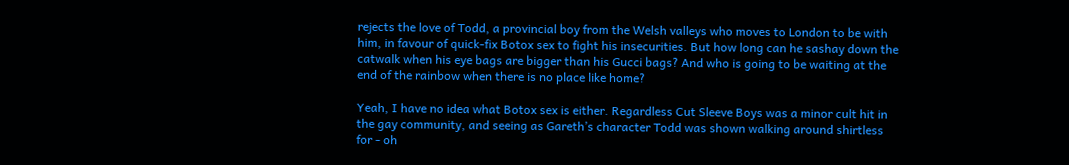rejects the love of Todd, a provincial boy from the Welsh valleys who moves to London to be with him, in favour of quick-fix Botox sex to fight his insecurities. But how long can he sashay down the catwalk when his eye bags are bigger than his Gucci bags? And who is going to be waiting at the end of the rainbow when there is no place like home?

Yeah, I have no idea what Botox sex is either. Regardless Cut Sleeve Boys was a minor cult hit in the gay community, and seeing as Gareth’s character Todd was shown walking around shirtless for - oh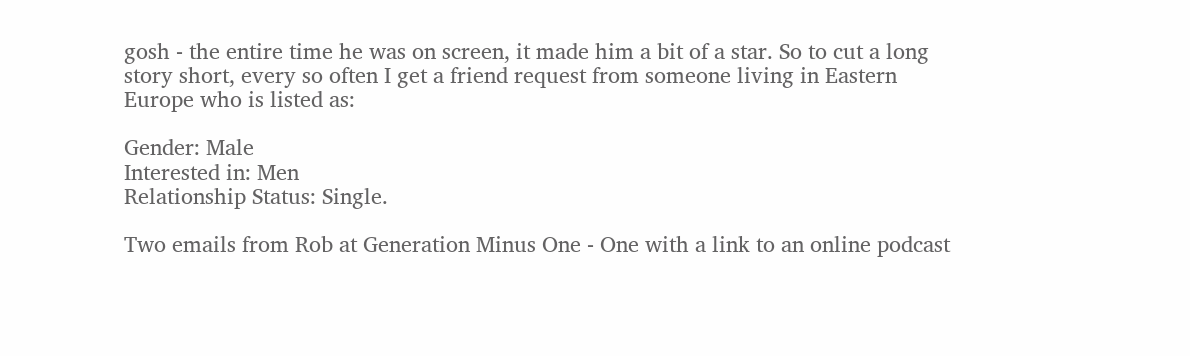gosh - the entire time he was on screen, it made him a bit of a star. So to cut a long story short, every so often I get a friend request from someone living in Eastern Europe who is listed as:

Gender: Male
Interested in: Men
Relationship Status: Single.

Two emails from Rob at Generation Minus One - One with a link to an online podcast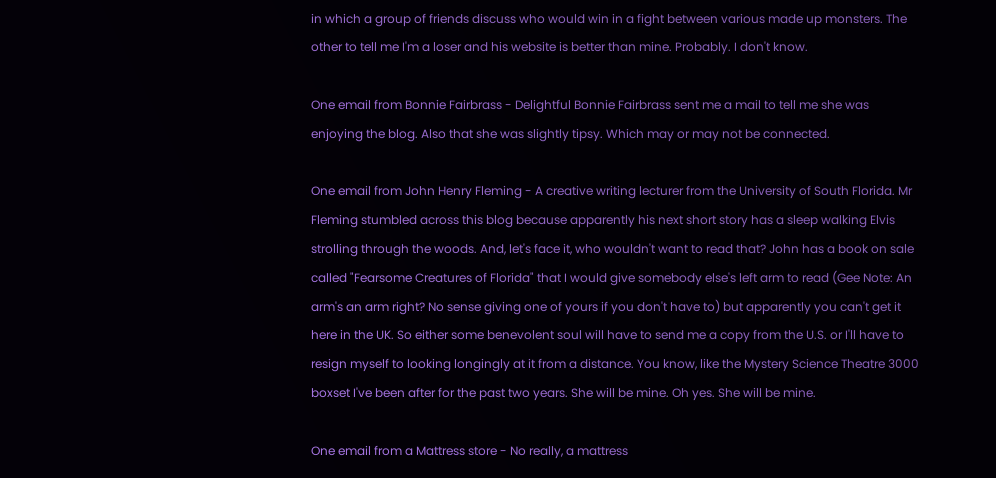in which a group of friends discuss who would win in a fight between various made up monsters. The other to tell me I'm a loser and his website is better than mine. Probably. I don't know.

One email from Bonnie Fairbrass - Delightful Bonnie Fairbrass sent me a mail to tell me she was enjoying the blog. Also that she was slightly tipsy. Which may or may not be connected.

One email from John Henry Fleming - A creative writing lecturer from the University of South Florida. Mr Fleming stumbled across this blog because apparently his next short story has a sleep walking Elvis strolling through the woods. And, let's face it, who wouldn't want to read that? John has a book on sale called "Fearsome Creatures of Florida" that I would give somebody else's left arm to read (Gee Note: An arm's an arm right? No sense giving one of yours if you don't have to) but apparently you can't get it here in the UK. So either some benevolent soul will have to send me a copy from the U.S. or I'll have to resign myself to looking longingly at it from a distance. You know, like the Mystery Science Theatre 3000 boxset I've been after for the past two years. She will be mine. Oh yes. She will be mine.

One email from a Mattress store - No really, a mattress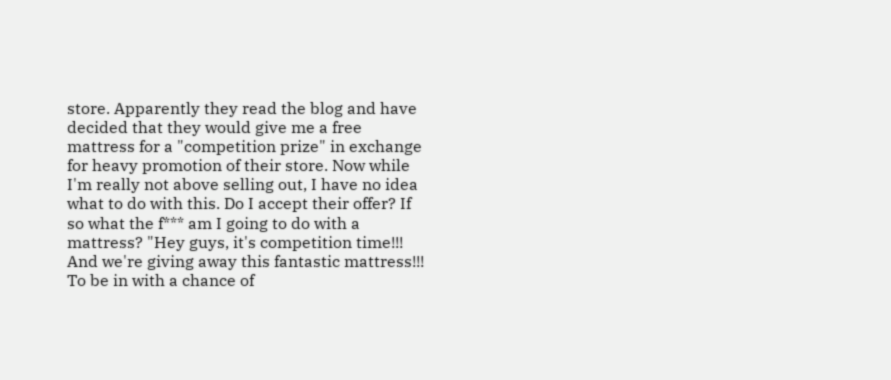store. Apparently they read the blog and have decided that they would give me a free mattress for a "competition prize" in exchange for heavy promotion of their store. Now while I'm really not above selling out, I have no idea what to do with this. Do I accept their offer? If so what the f*** am I going to do with a mattress? "Hey guys, it's competition time!!! And we're giving away this fantastic mattress!!! To be in with a chance of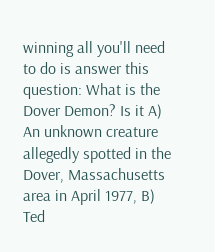winning all you'll need to do is answer this question: What is the Dover Demon? Is it A) An unknown creature allegedly spotted in the Dover, Massachusetts area in April 1977, B) Ted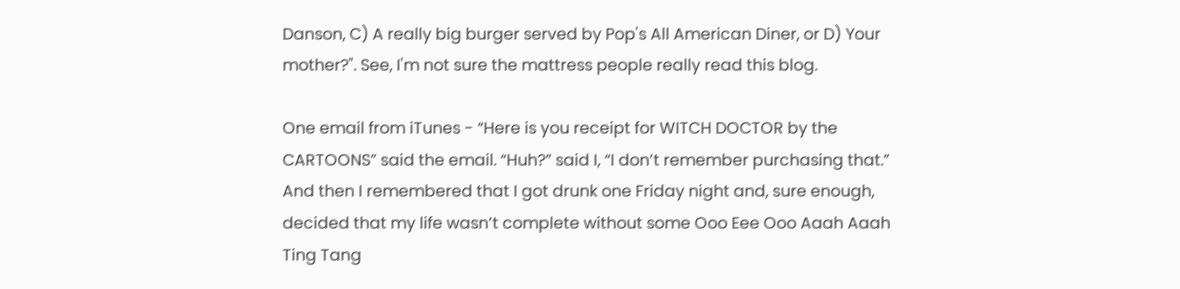Danson, C) A really big burger served by Pop's All American Diner, or D) Your mother?". See, I'm not sure the mattress people really read this blog.

One email from iTunes - “Here is you receipt for WITCH DOCTOR by the CARTOONS” said the email. “Huh?” said I, “I don’t remember purchasing that.” And then I remembered that I got drunk one Friday night and, sure enough, decided that my life wasn’t complete without some Ooo Eee Ooo Aaah Aaah Ting Tang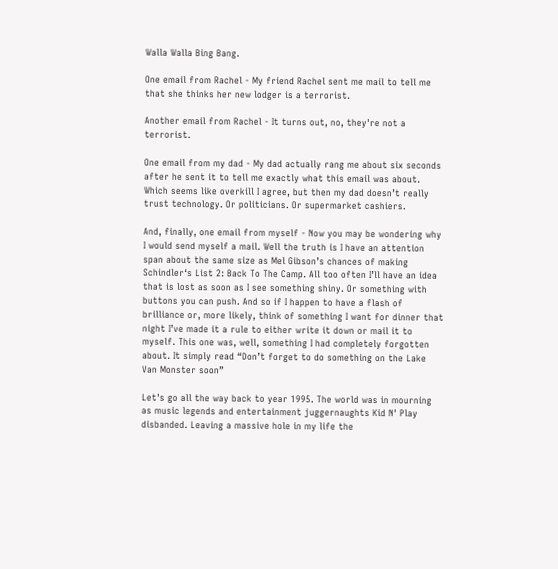Walla Walla Bing Bang.

One email from Rachel - My friend Rachel sent me mail to tell me that she thinks her new lodger is a terrorist.

Another email from Rachel - It turns out, no, they're not a terrorist.

One email from my dad - My dad actually rang me about six seconds after he sent it to tell me exactly what this email was about. Which seems like overkill I agree, but then my dad doesn’t really trust technology. Or politicians. Or supermarket cashiers.

And, finally, one email from myself - Now you may be wondering why I would send myself a mail. Well the truth is I have an attention span about the same size as Mel Gibson’s chances of making Schindler‘s List 2: Back To The Camp. All too often I’ll have an idea that is lost as soon as I see something shiny. Or something with buttons you can push. And so if I happen to have a flash of brilliance or, more likely, think of something I want for dinner that night I’ve made it a rule to either write it down or mail it to myself. This one was, well, something I had completely forgotten about. It simply read “Don’t forget to do something on the Lake Van Monster soon”

Let's go all the way back to year 1995. The world was in mourning as music legends and entertainment juggernaughts Kid N' Play disbanded. Leaving a massive hole in my life the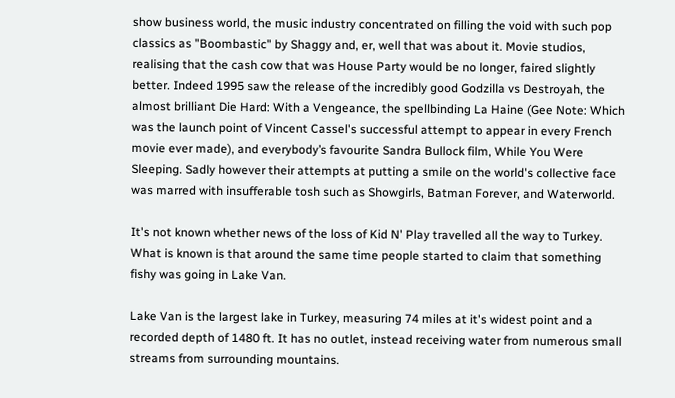show business world, the music industry concentrated on filling the void with such pop classics as "Boombastic" by Shaggy and, er, well that was about it. Movie studios, realising that the cash cow that was House Party would be no longer, faired slightly better. Indeed 1995 saw the release of the incredibly good Godzilla vs Destroyah, the almost brilliant Die Hard: With a Vengeance, the spellbinding La Haine (Gee Note: Which was the launch point of Vincent Cassel's successful attempt to appear in every French movie ever made), and everybody’s favourite Sandra Bullock film, While You Were Sleeping. Sadly however their attempts at putting a smile on the world's collective face was marred with insufferable tosh such as Showgirls, Batman Forever, and Waterworld.

It's not known whether news of the loss of Kid N' Play travelled all the way to Turkey. What is known is that around the same time people started to claim that something fishy was going in Lake Van.

Lake Van is the largest lake in Turkey, measuring 74 miles at it's widest point and a recorded depth of 1480 ft. It has no outlet, instead receiving water from numerous small streams from surrounding mountains.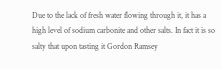Due to the lack of fresh water flowing through it, it has a high level of sodium carbonite and other salts. In fact it is so salty that upon tasting it Gordon Ramsey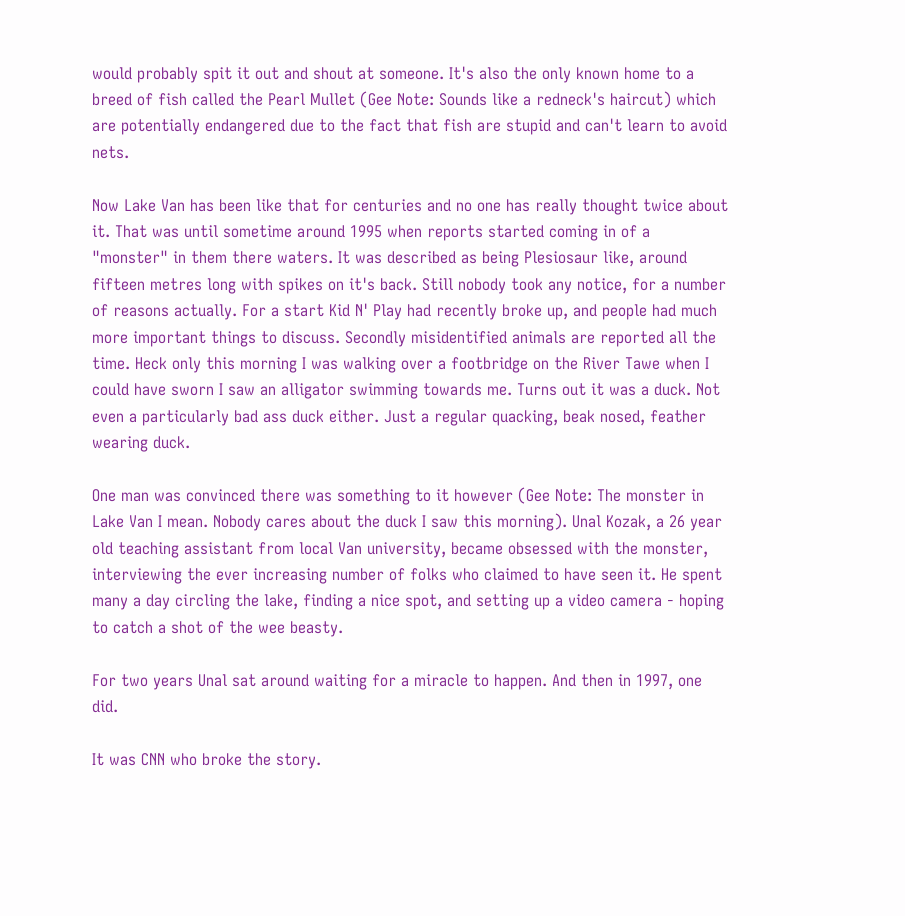would probably spit it out and shout at someone. It's also the only known home to a breed of fish called the Pearl Mullet (Gee Note: Sounds like a redneck's haircut) which are potentially endangered due to the fact that fish are stupid and can't learn to avoid nets.

Now Lake Van has been like that for centuries and no one has really thought twice about it. That was until sometime around 1995 when reports started coming in of a "monster" in them there waters. It was described as being Plesiosaur like, around fifteen metres long with spikes on it's back. Still nobody took any notice, for a number of reasons actually. For a start Kid N' Play had recently broke up, and people had much more important things to discuss. Secondly misidentified animals are reported all the time. Heck only this morning I was walking over a footbridge on the River Tawe when I could have sworn I saw an alligator swimming towards me. Turns out it was a duck. Not even a particularly bad ass duck either. Just a regular quacking, beak nosed, feather wearing duck.

One man was convinced there was something to it however (Gee Note: The monster in Lake Van I mean. Nobody cares about the duck I saw this morning). Unal Kozak, a 26 year old teaching assistant from local Van university, became obsessed with the monster, interviewing the ever increasing number of folks who claimed to have seen it. He spent many a day circling the lake, finding a nice spot, and setting up a video camera - hoping to catch a shot of the wee beasty.

For two years Unal sat around waiting for a miracle to happen. And then in 1997, one did.

It was CNN who broke the story.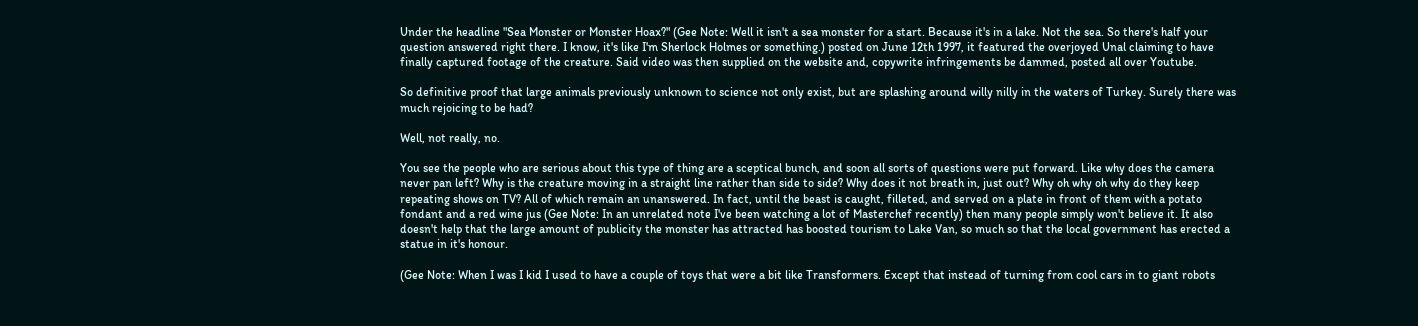Under the headline "Sea Monster or Monster Hoax?" (Gee Note: Well it isn't a sea monster for a start. Because it's in a lake. Not the sea. So there's half your question answered right there. I know, it's like I'm Sherlock Holmes or something.) posted on June 12th 1997, it featured the overjoyed Unal claiming to have finally captured footage of the creature. Said video was then supplied on the website and, copywrite infringements be dammed, posted all over Youtube.

So definitive proof that large animals previously unknown to science not only exist, but are splashing around willy nilly in the waters of Turkey. Surely there was much rejoicing to be had?

Well, not really, no.

You see the people who are serious about this type of thing are a sceptical bunch, and soon all sorts of questions were put forward. Like why does the camera never pan left? Why is the creature moving in a straight line rather than side to side? Why does it not breath in, just out? Why oh why oh why do they keep repeating shows on TV? All of which remain an unanswered. In fact, until the beast is caught, filleted, and served on a plate in front of them with a potato fondant and a red wine jus (Gee Note: In an unrelated note I've been watching a lot of Masterchef recently) then many people simply won't believe it. It also doesn't help that the large amount of publicity the monster has attracted has boosted tourism to Lake Van, so much so that the local government has erected a statue in it's honour.

(Gee Note: When I was I kid I used to have a couple of toys that were a bit like Transformers. Except that instead of turning from cool cars in to giant robots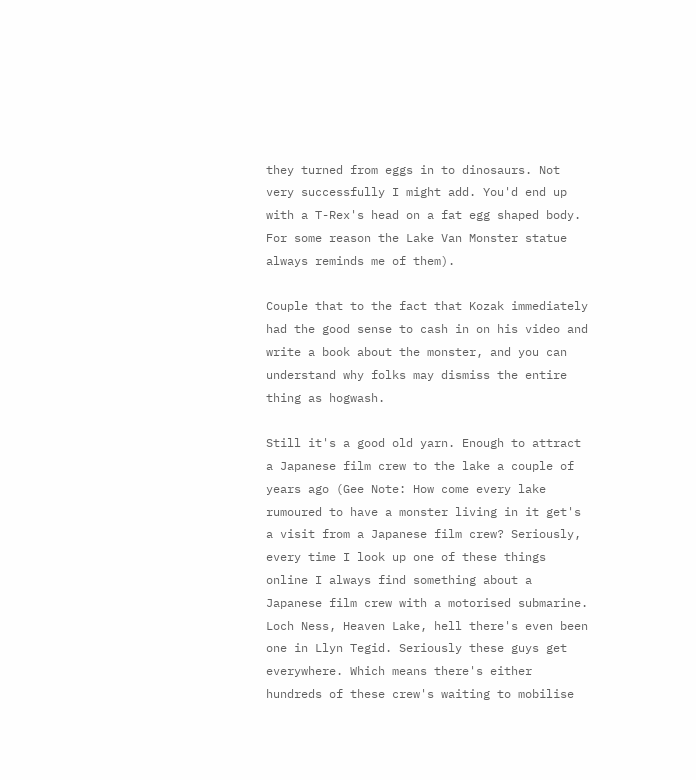they turned from eggs in to dinosaurs. Not very successfully I might add. You'd end up with a T-Rex's head on a fat egg shaped body. For some reason the Lake Van Monster statue always reminds me of them).

Couple that to the fact that Kozak immediately had the good sense to cash in on his video and write a book about the monster, and you can understand why folks may dismiss the entire thing as hogwash.

Still it's a good old yarn. Enough to attract a Japanese film crew to the lake a couple of years ago (Gee Note: How come every lake rumoured to have a monster living in it get's a visit from a Japanese film crew? Seriously, every time I look up one of these things online I always find something about a Japanese film crew with a motorised submarine. Loch Ness, Heaven Lake, hell there's even been one in Llyn Tegid. Seriously these guys get everywhere. Which means there's either hundreds of these crew's waiting to mobilise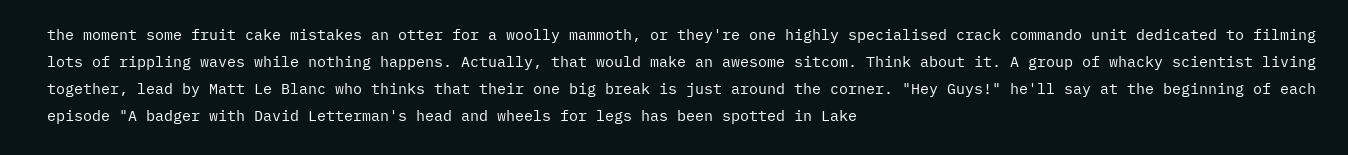the moment some fruit cake mistakes an otter for a woolly mammoth, or they're one highly specialised crack commando unit dedicated to filming lots of rippling waves while nothing happens. Actually, that would make an awesome sitcom. Think about it. A group of whacky scientist living together, lead by Matt Le Blanc who thinks that their one big break is just around the corner. "Hey Guys!" he'll say at the beginning of each episode "A badger with David Letterman's head and wheels for legs has been spotted in Lake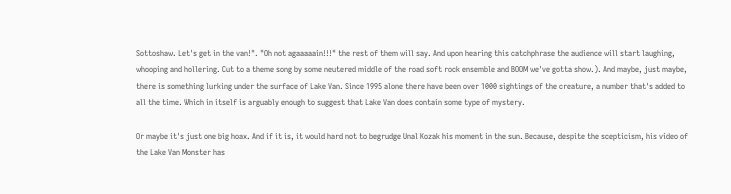Sottoshaw. Let's get in the van!". "Oh not agaaaaain!!!" the rest of them will say. And upon hearing this catchphrase the audience will start laughing, whooping and hollering. Cut to a theme song by some neutered middle of the road soft rock ensemble and BOOM we've gotta show.). And maybe, just maybe, there is something lurking under the surface of Lake Van. Since 1995 alone there have been over 1000 sightings of the creature, a number that's added to all the time. Which in itself is arguably enough to suggest that Lake Van does contain some type of mystery.

Or maybe it's just one big hoax. And if it is, it would hard not to begrudge Unal Kozak his moment in the sun. Because, despite the scepticism, his video of the Lake Van Monster has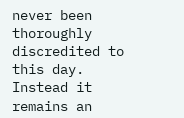never been thoroughly discredited to this day. Instead it remains an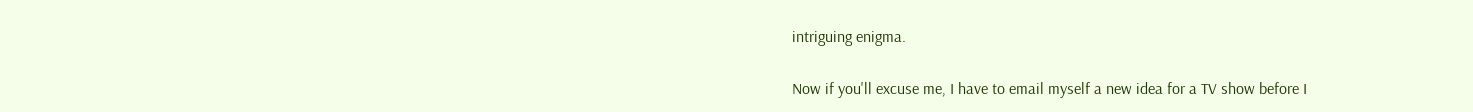intriguing enigma.

Now if you'll excuse me, I have to email myself a new idea for a TV show before I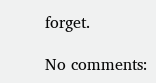forget.

No comments: